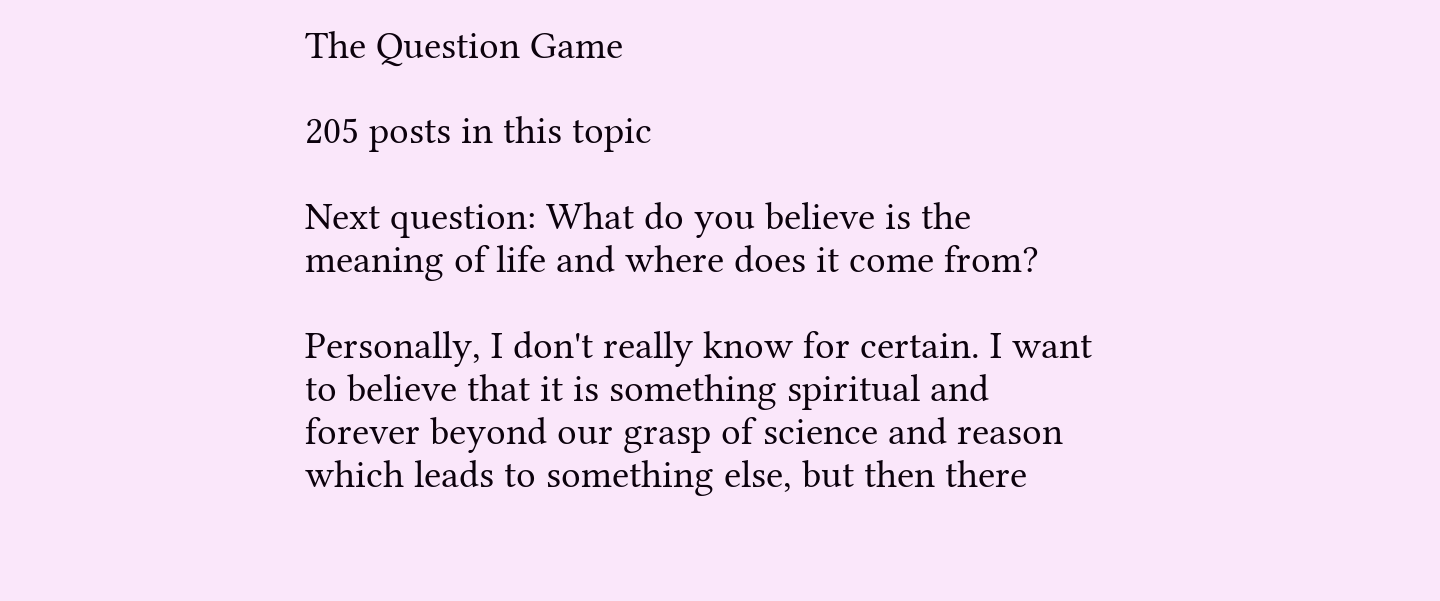The Question Game

205 posts in this topic

Next question: What do you believe is the meaning of life and where does it come from?

Personally, I don't really know for certain. I want to believe that it is something spiritual and forever beyond our grasp of science and reason which leads to something else, but then there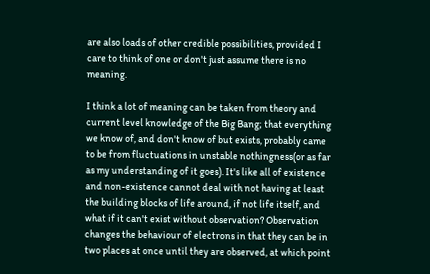are also loads of other credible possibilities, provided I care to think of one or don't just assume there is no meaning.

I think a lot of meaning can be taken from theory and current level knowledge of the Big Bang; that everything we know of, and don't know of but exists, probably came to be from fluctuations in unstable nothingness(or as far as my understanding of it goes). It's like all of existence and non-existence cannot deal with not having at least the building blocks of life around, if not life itself, and what if it can't exist without observation? Observation changes the behaviour of electrons in that they can be in two places at once until they are observed, at which point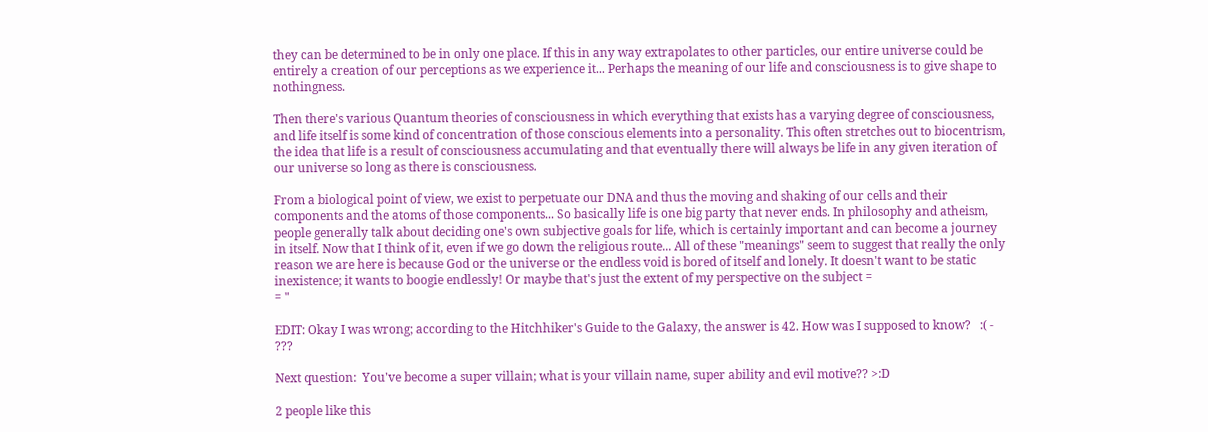they can be determined to be in only one place. If this in any way extrapolates to other particles, our entire universe could be entirely a creation of our perceptions as we experience it... Perhaps the meaning of our life and consciousness is to give shape to nothingness.

Then there's various Quantum theories of consciousness in which everything that exists has a varying degree of consciousness, and life itself is some kind of concentration of those conscious elements into a personality. This often stretches out to biocentrism, the idea that life is a result of consciousness accumulating and that eventually there will always be life in any given iteration of our universe so long as there is consciousness.

From a biological point of view, we exist to perpetuate our DNA and thus the moving and shaking of our cells and their components and the atoms of those components... So basically life is one big party that never ends. In philosophy and atheism, people generally talk about deciding one's own subjective goals for life, which is certainly important and can become a journey in itself. Now that I think of it, even if we go down the religious route... All of these "meanings" seem to suggest that really the only reason we are here is because God or the universe or the endless void is bored of itself and lonely. It doesn't want to be static inexistence; it wants to boogie endlessly! Or maybe that's just the extent of my perspective on the subject =
= "

EDIT: Okay I was wrong; according to the Hitchhiker's Guide to the Galaxy, the answer is 42. How was I supposed to know?   :( - ???

Next question:  You've become a super villain; what is your villain name, super ability and evil motive?? >:D

2 people like this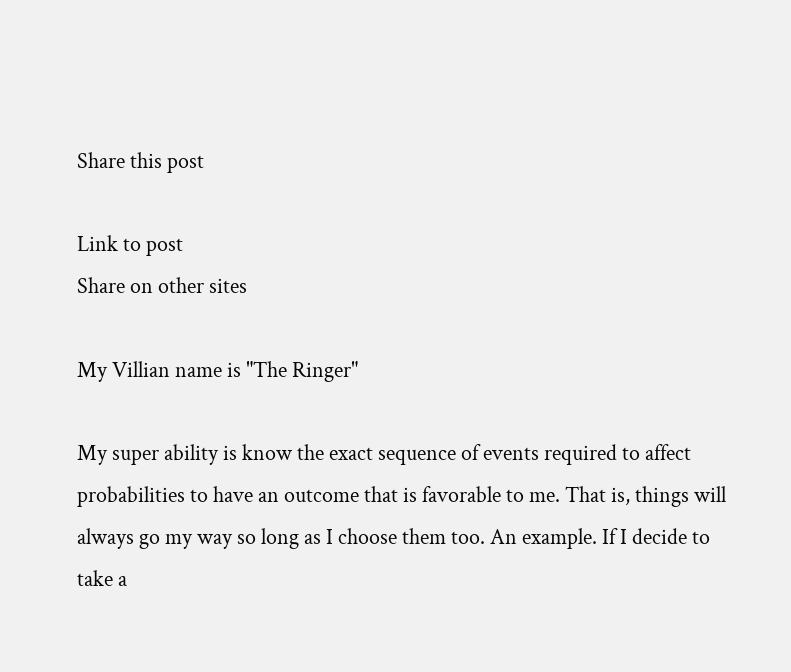Share this post

Link to post
Share on other sites

My Villian name is "The Ringer"

My super ability is know the exact sequence of events required to affect probabilities to have an outcome that is favorable to me. That is, things will always go my way so long as I choose them too. An example. If I decide to take a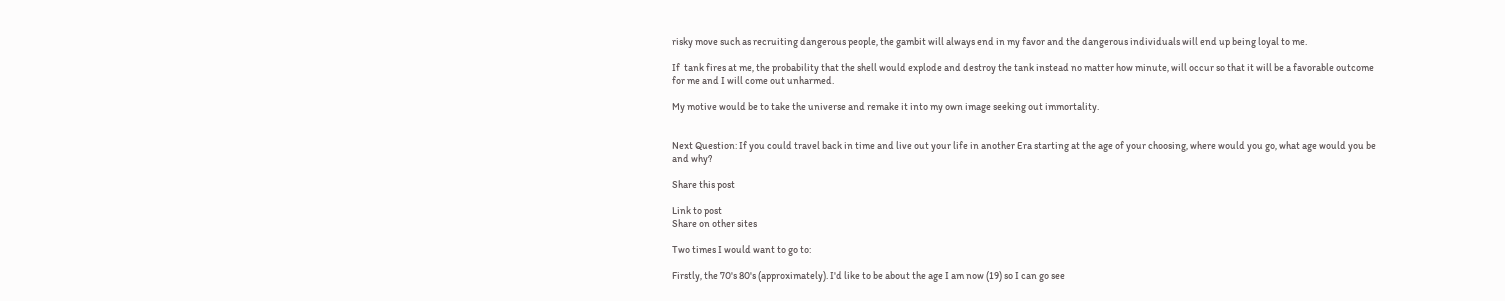risky move such as recruiting dangerous people, the gambit will always end in my favor and the dangerous individuals will end up being loyal to me.

If  tank fires at me, the probability that the shell would explode and destroy the tank instead no matter how minute, will occur so that it will be a favorable outcome for me and I will come out unharmed.

My motive would be to take the universe and remake it into my own image seeking out immortality.


Next Question: If you could travel back in time and live out your life in another Era starting at the age of your choosing, where would you go, what age would you be and why?

Share this post

Link to post
Share on other sites

Two times I would want to go to:

Firstly, the 70's 80's (approximately). I'd like to be about the age I am now (19) so I can go see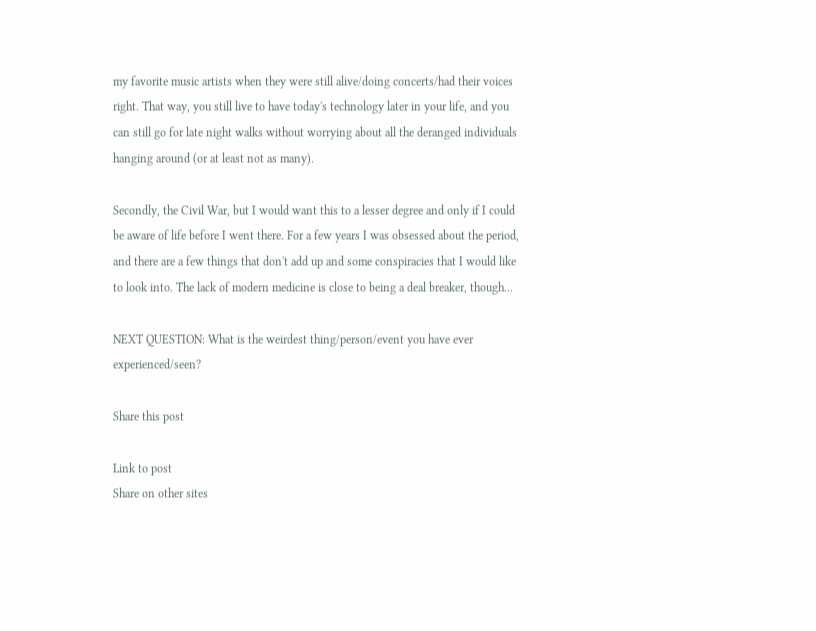my favorite music artists when they were still alive/doing concerts/had their voices right. That way, you still live to have today's technology later in your life, and you can still go for late night walks without worrying about all the deranged individuals hanging around (or at least not as many).

Secondly, the Civil War, but I would want this to a lesser degree and only if I could be aware of life before I went there. For a few years I was obsessed about the period, and there are a few things that don't add up and some conspiracies that I would like to look into. The lack of modern medicine is close to being a deal breaker, though...

NEXT QUESTION: What is the weirdest thing/person/event you have ever experienced/seen?

Share this post

Link to post
Share on other sites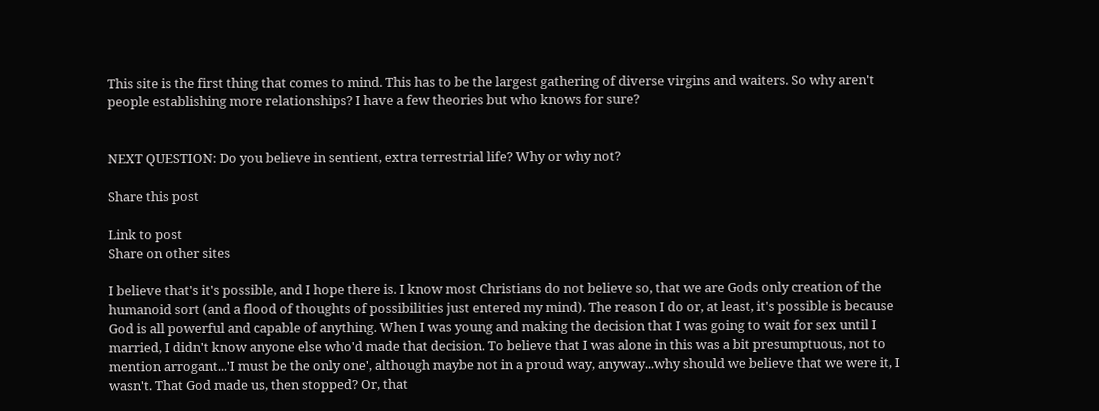This site is the first thing that comes to mind. This has to be the largest gathering of diverse virgins and waiters. So why aren't people establishing more relationships? I have a few theories but who knows for sure?


NEXT QUESTION: Do you believe in sentient, extra terrestrial life? Why or why not?

Share this post

Link to post
Share on other sites

I believe that's it's possible, and I hope there is. I know most Christians do not believe so, that we are Gods only creation of the humanoid sort (and a flood of thoughts of possibilities just entered my mind). The reason I do or, at least, it's possible is because God is all powerful and capable of anything. When I was young and making the decision that I was going to wait for sex until I married, I didn't know anyone else who'd made that decision. To believe that I was alone in this was a bit presumptuous, not to mention arrogant...'I must be the only one', although maybe not in a proud way, anyway...why should we believe that we were it, I wasn't. That God made us, then stopped? Or, that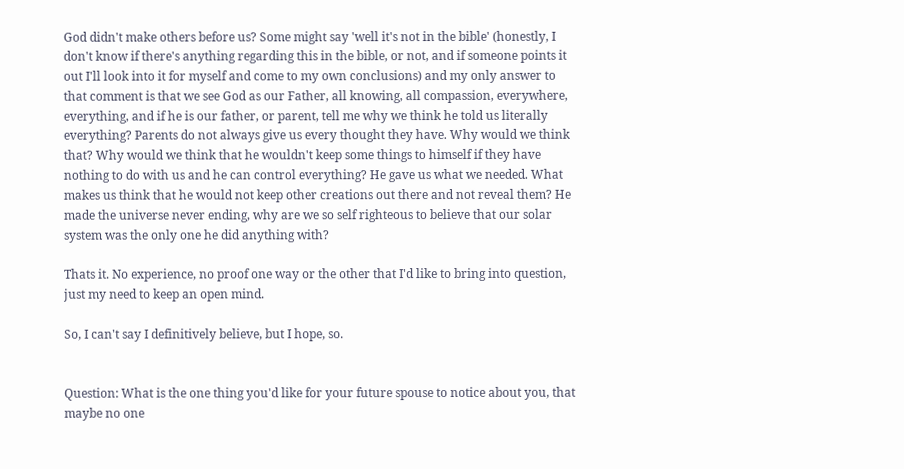God didn't make others before us? Some might say 'well it's not in the bible' (honestly, I don't know if there's anything regarding this in the bible, or not, and if someone points it out I'll look into it for myself and come to my own conclusions) and my only answer to that comment is that we see God as our Father, all knowing, all compassion, everywhere, everything, and if he is our father, or parent, tell me why we think he told us literally everything? Parents do not always give us every thought they have. Why would we think that? Why would we think that he wouldn't keep some things to himself if they have nothing to do with us and he can control everything? He gave us what we needed. What makes us think that he would not keep other creations out there and not reveal them? He made the universe never ending, why are we so self righteous to believe that our solar system was the only one he did anything with?

Thats it. No experience, no proof one way or the other that I'd like to bring into question, just my need to keep an open mind.

So, I can't say I definitively believe, but I hope, so.


Question: What is the one thing you'd like for your future spouse to notice about you, that maybe no one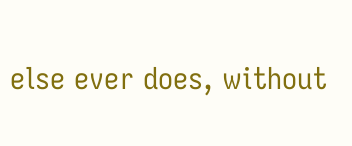else ever does, without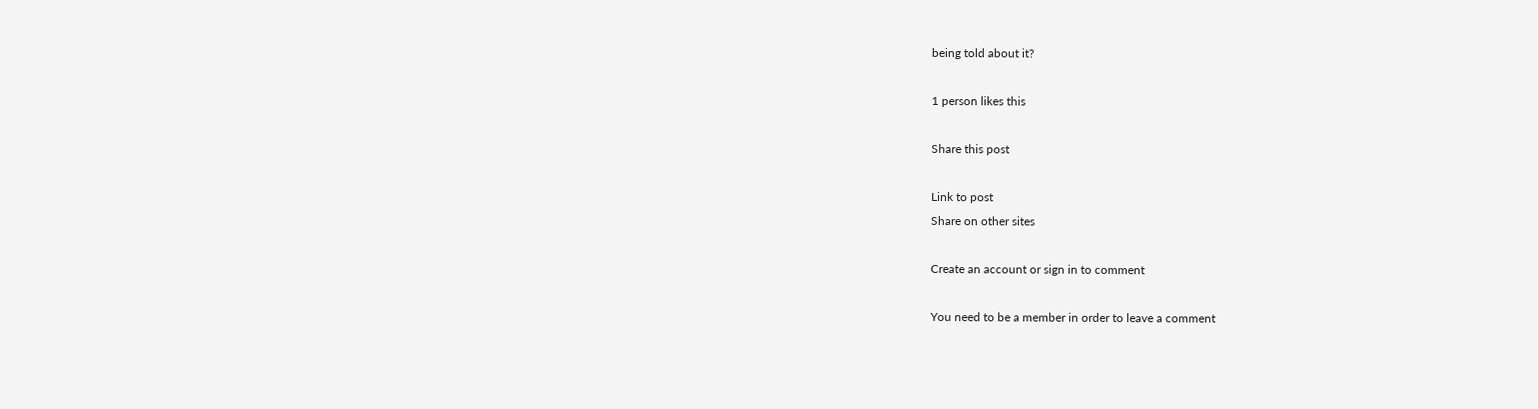being told about it?

1 person likes this

Share this post

Link to post
Share on other sites

Create an account or sign in to comment

You need to be a member in order to leave a comment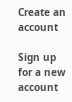Create an account

Sign up for a new account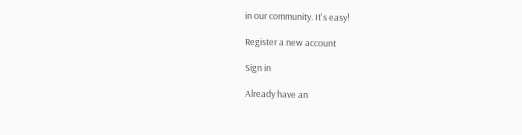in our community. It's easy!

Register a new account

Sign in

Already have an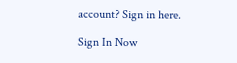account? Sign in here.

Sign In Now